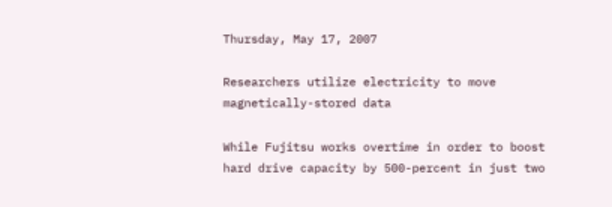Thursday, May 17, 2007

Researchers utilize electricity to move magnetically-stored data

While Fujitsu works overtime in order to boost hard drive capacity by 500-percent in just two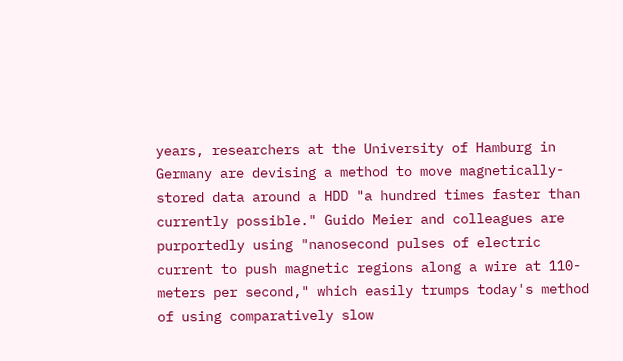years, researchers at the University of Hamburg in Germany are devising a method to move magnetically-stored data around a HDD "a hundred times faster than currently possible." Guido Meier and colleagues are purportedly using "nanosecond pulses of electric current to push magnetic regions along a wire at 110-meters per second," which easily trumps today's method of using comparatively slow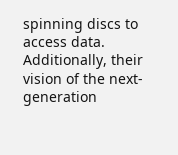spinning discs to access data. Additionally, their vision of the next-generation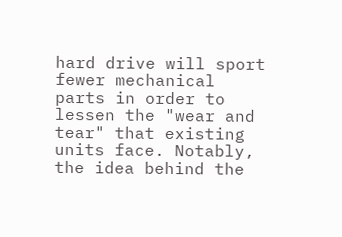hard drive will sport fewer mechanical parts in order to lessen the "wear and tear" that existing units face. Notably, the idea behind the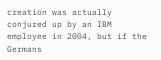creation was actually conjured up by an IBM employee in 2004, but if the Germans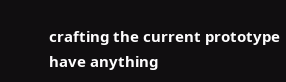crafting the current prototype have anything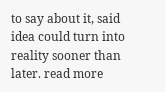to say about it, said idea could turn into reality sooner than later. read more